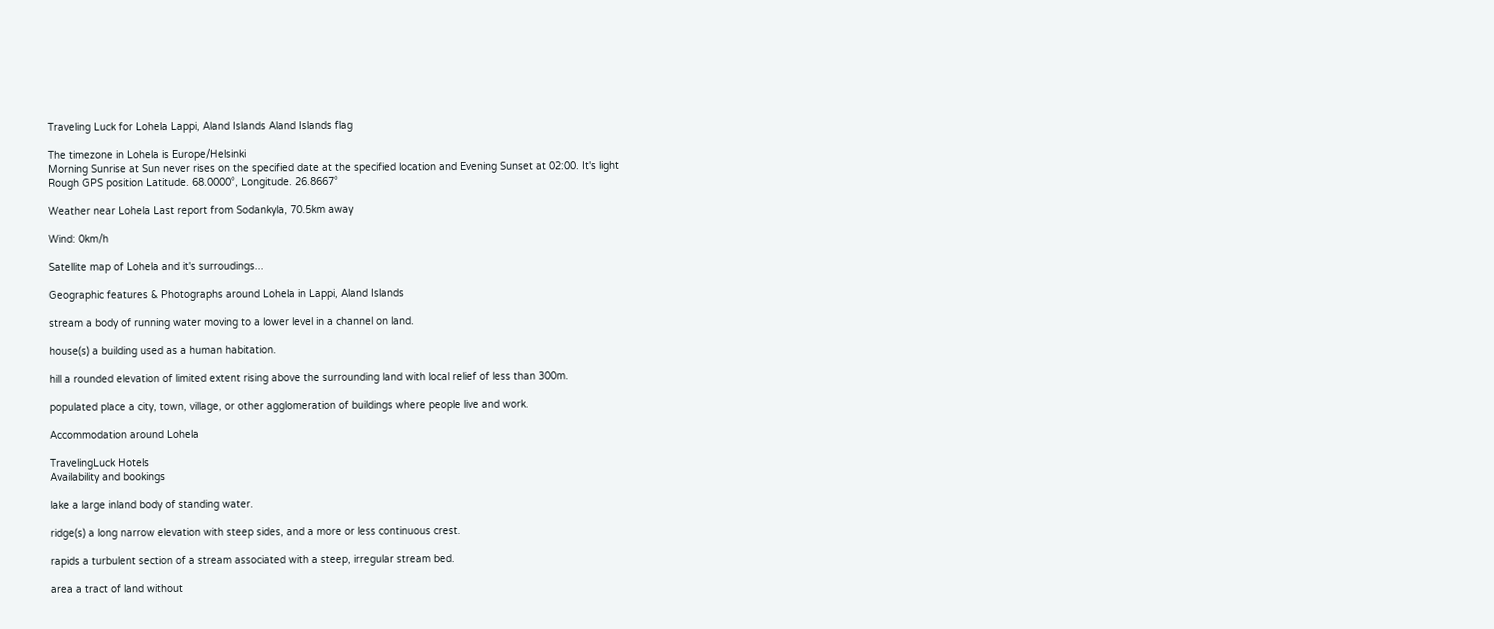Traveling Luck for Lohela Lappi, Aland Islands Aland Islands flag

The timezone in Lohela is Europe/Helsinki
Morning Sunrise at Sun never rises on the specified date at the specified location and Evening Sunset at 02:00. It's light
Rough GPS position Latitude. 68.0000°, Longitude. 26.8667°

Weather near Lohela Last report from Sodankyla, 70.5km away

Wind: 0km/h

Satellite map of Lohela and it's surroudings...

Geographic features & Photographs around Lohela in Lappi, Aland Islands

stream a body of running water moving to a lower level in a channel on land.

house(s) a building used as a human habitation.

hill a rounded elevation of limited extent rising above the surrounding land with local relief of less than 300m.

populated place a city, town, village, or other agglomeration of buildings where people live and work.

Accommodation around Lohela

TravelingLuck Hotels
Availability and bookings

lake a large inland body of standing water.

ridge(s) a long narrow elevation with steep sides, and a more or less continuous crest.

rapids a turbulent section of a stream associated with a steep, irregular stream bed.

area a tract of land without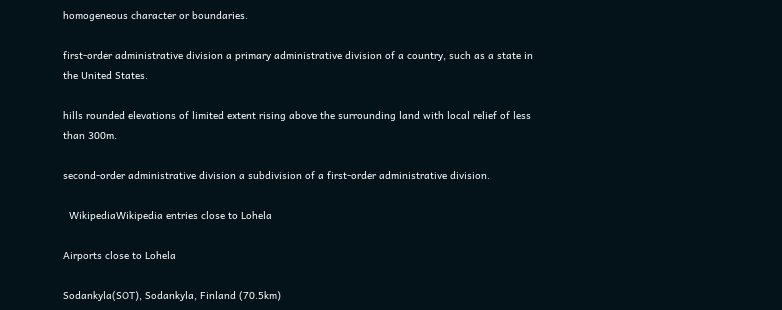homogeneous character or boundaries.

first-order administrative division a primary administrative division of a country, such as a state in the United States.

hills rounded elevations of limited extent rising above the surrounding land with local relief of less than 300m.

second-order administrative division a subdivision of a first-order administrative division.

  WikipediaWikipedia entries close to Lohela

Airports close to Lohela

Sodankyla(SOT), Sodankyla, Finland (70.5km)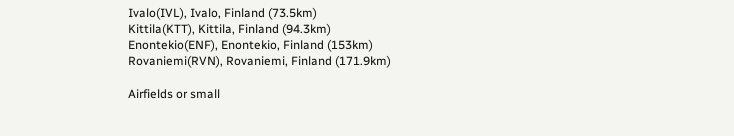Ivalo(IVL), Ivalo, Finland (73.5km)
Kittila(KTT), Kittila, Finland (94.3km)
Enontekio(ENF), Enontekio, Finland (153km)
Rovaniemi(RVN), Rovaniemi, Finland (171.9km)

Airfields or small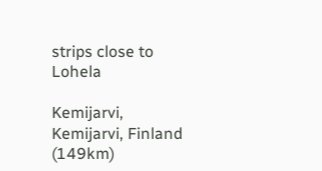strips close to Lohela

Kemijarvi, Kemijarvi, Finland (149km)